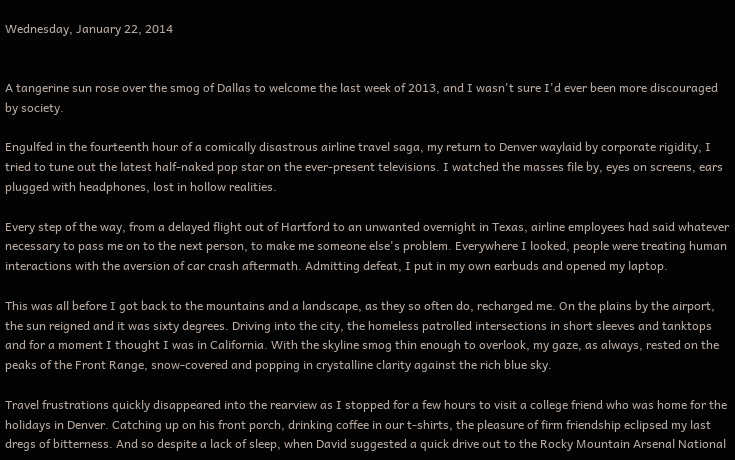Wednesday, January 22, 2014


A tangerine sun rose over the smog of Dallas to welcome the last week of 2013, and I wasn't sure I'd ever been more discouraged by society.

Engulfed in the fourteenth hour of a comically disastrous airline travel saga, my return to Denver waylaid by corporate rigidity, I tried to tune out the latest half-naked pop star on the ever-present televisions. I watched the masses file by, eyes on screens, ears plugged with headphones, lost in hollow realities.

Every step of the way, from a delayed flight out of Hartford to an unwanted overnight in Texas, airline employees had said whatever necessary to pass me on to the next person, to make me someone else's problem. Everywhere I looked, people were treating human interactions with the aversion of car crash aftermath. Admitting defeat, I put in my own earbuds and opened my laptop.

This was all before I got back to the mountains and a landscape, as they so often do, recharged me. On the plains by the airport, the sun reigned and it was sixty degrees. Driving into the city, the homeless patrolled intersections in short sleeves and tanktops and for a moment I thought I was in California. With the skyline smog thin enough to overlook, my gaze, as always, rested on the peaks of the Front Range, snow-covered and popping in crystalline clarity against the rich blue sky.

Travel frustrations quickly disappeared into the rearview as I stopped for a few hours to visit a college friend who was home for the holidays in Denver. Catching up on his front porch, drinking coffee in our t-shirts, the pleasure of firm friendship eclipsed my last dregs of bitterness. And so despite a lack of sleep, when David suggested a quick drive out to the Rocky Mountain Arsenal National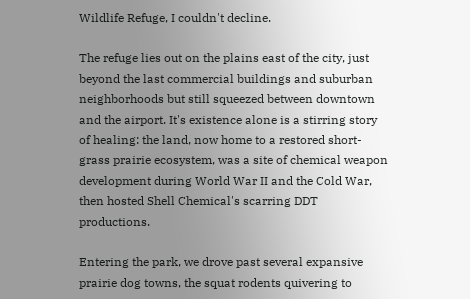Wildlife Refuge, I couldn't decline.

The refuge lies out on the plains east of the city, just beyond the last commercial buildings and suburban neighborhoods but still squeezed between downtown and the airport. It's existence alone is a stirring story of healing: the land, now home to a restored short-grass prairie ecosystem, was a site of chemical weapon development during World War II and the Cold War, then hosted Shell Chemical's scarring DDT productions.

Entering the park, we drove past several expansive prairie dog towns, the squat rodents quivering to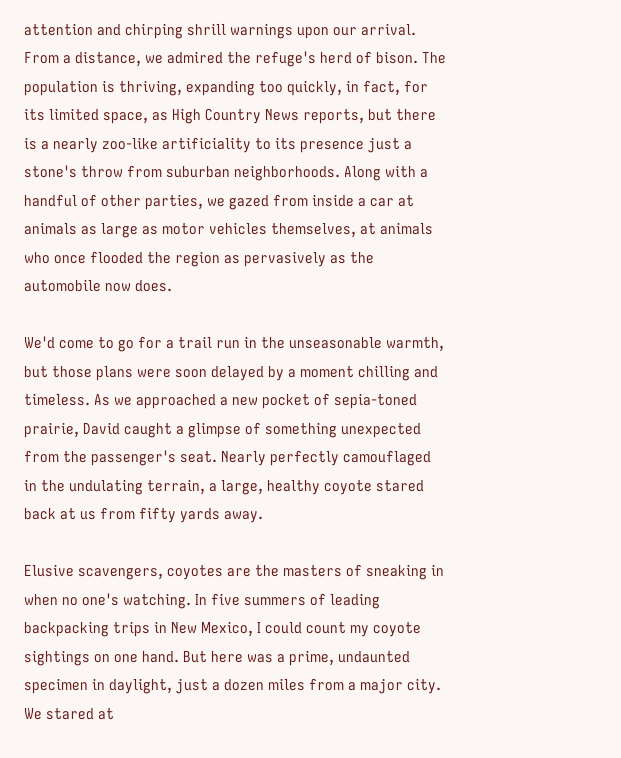attention and chirping shrill warnings upon our arrival. From a distance, we admired the refuge's herd of bison. The population is thriving, expanding too quickly, in fact, for its limited space, as High Country News reports, but there is a nearly zoo-like artificiality to its presence just a stone's throw from suburban neighborhoods. Along with a handful of other parties, we gazed from inside a car at animals as large as motor vehicles themselves, at animals who once flooded the region as pervasively as the automobile now does.

We'd come to go for a trail run in the unseasonable warmth, but those plans were soon delayed by a moment chilling and timeless. As we approached a new pocket of sepia-toned prairie, David caught a glimpse of something unexpected from the passenger's seat. Nearly perfectly camouflaged in the undulating terrain, a large, healthy coyote stared back at us from fifty yards away.

Elusive scavengers, coyotes are the masters of sneaking in when no one's watching. In five summers of leading backpacking trips in New Mexico, I could count my coyote sightings on one hand. But here was a prime, undaunted specimen in daylight, just a dozen miles from a major city. We stared at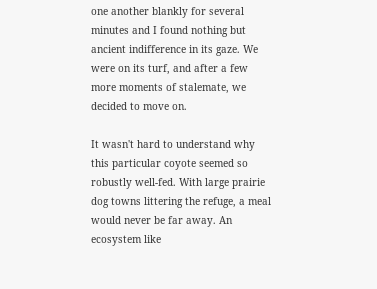one another blankly for several minutes and I found nothing but ancient indifference in its gaze. We were on its turf, and after a few more moments of stalemate, we decided to move on.

It wasn't hard to understand why this particular coyote seemed so robustly well-fed. With large prairie dog towns littering the refuge, a meal would never be far away. An ecosystem like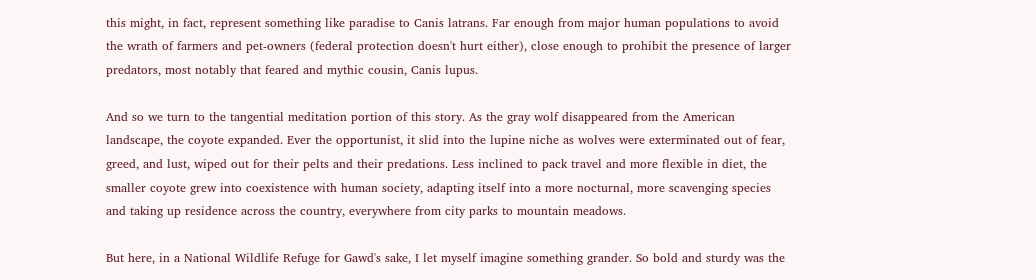this might, in fact, represent something like paradise to Canis latrans. Far enough from major human populations to avoid the wrath of farmers and pet-owners (federal protection doesn't hurt either), close enough to prohibit the presence of larger predators, most notably that feared and mythic cousin, Canis lupus.

And so we turn to the tangential meditation portion of this story. As the gray wolf disappeared from the American landscape, the coyote expanded. Ever the opportunist, it slid into the lupine niche as wolves were exterminated out of fear, greed, and lust, wiped out for their pelts and their predations. Less inclined to pack travel and more flexible in diet, the smaller coyote grew into coexistence with human society, adapting itself into a more nocturnal, more scavenging species and taking up residence across the country, everywhere from city parks to mountain meadows.

But here, in a National Wildlife Refuge for Gawd's sake, I let myself imagine something grander. So bold and sturdy was the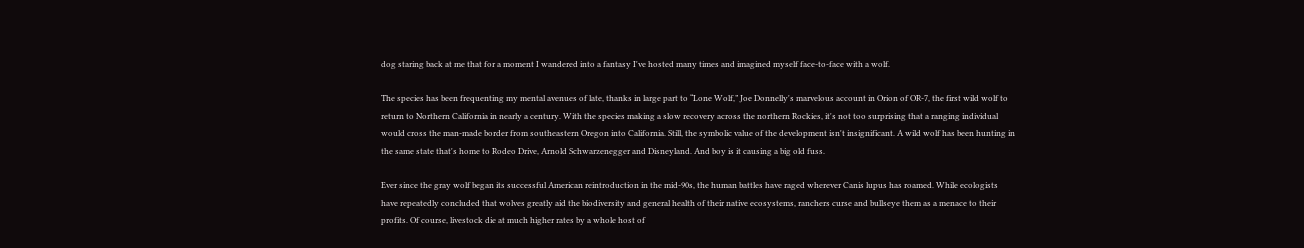dog staring back at me that for a moment I wandered into a fantasy I've hosted many times and imagined myself face-to-face with a wolf.

The species has been frequenting my mental avenues of late, thanks in large part to “Lone Wolf,” Joe Donnelly's marvelous account in Orion of OR-7, the first wild wolf to return to Northern California in nearly a century. With the species making a slow recovery across the northern Rockies, it's not too surprising that a ranging individual would cross the man-made border from southeastern Oregon into California. Still, the symbolic value of the development isn't insignificant. A wild wolf has been hunting in the same state that's home to Rodeo Drive, Arnold Schwarzenegger and Disneyland. And boy is it causing a big old fuss.

Ever since the gray wolf began its successful American reintroduction in the mid-90s, the human battles have raged wherever Canis lupus has roamed. While ecologists have repeatedly concluded that wolves greatly aid the biodiversity and general health of their native ecosystems, ranchers curse and bullseye them as a menace to their profits. Of course, livestock die at much higher rates by a whole host of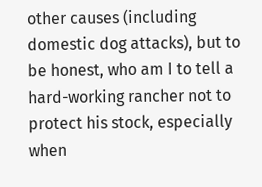other causes (including domestic dog attacks), but to be honest, who am I to tell a hard-working rancher not to protect his stock, especially when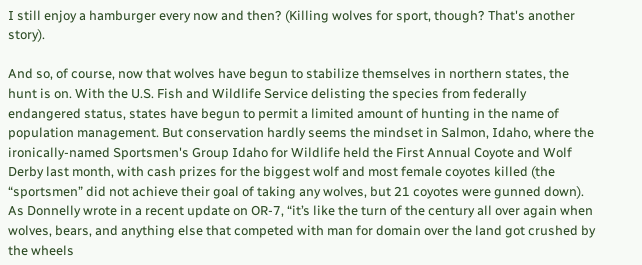I still enjoy a hamburger every now and then? (Killing wolves for sport, though? That's another story).

And so, of course, now that wolves have begun to stabilize themselves in northern states, the hunt is on. With the U.S. Fish and Wildlife Service delisting the species from federally endangered status, states have begun to permit a limited amount of hunting in the name of population management. But conservation hardly seems the mindset in Salmon, Idaho, where the ironically-named Sportsmen's Group Idaho for Wildlife held the First Annual Coyote and Wolf Derby last month, with cash prizes for the biggest wolf and most female coyotes killed (the “sportsmen” did not achieve their goal of taking any wolves, but 21 coyotes were gunned down). As Donnelly wrote in a recent update on OR-7, “it’s like the turn of the century all over again when wolves, bears, and anything else that competed with man for domain over the land got crushed by the wheels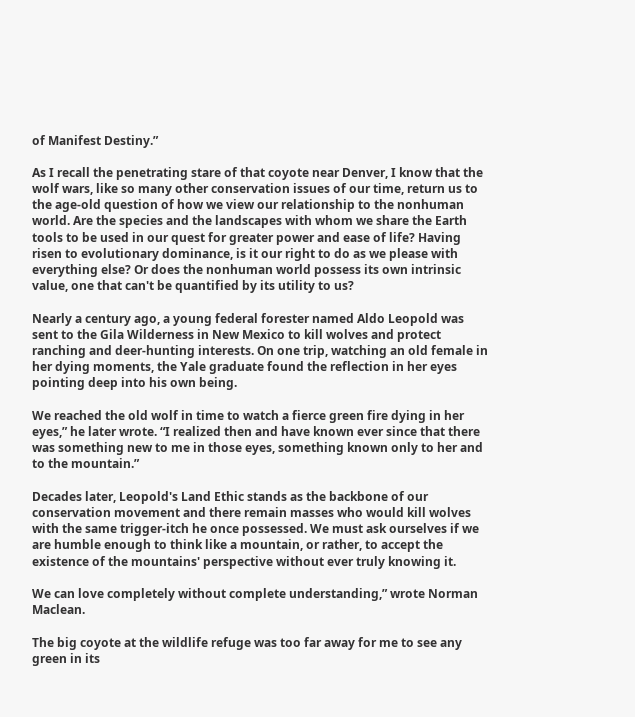of Manifest Destiny.”

As I recall the penetrating stare of that coyote near Denver, I know that the wolf wars, like so many other conservation issues of our time, return us to the age-old question of how we view our relationship to the nonhuman world. Are the species and the landscapes with whom we share the Earth tools to be used in our quest for greater power and ease of life? Having risen to evolutionary dominance, is it our right to do as we please with everything else? Or does the nonhuman world possess its own intrinsic value, one that can't be quantified by its utility to us?

Nearly a century ago, a young federal forester named Aldo Leopold was sent to the Gila Wilderness in New Mexico to kill wolves and protect ranching and deer-hunting interests. On one trip, watching an old female in her dying moments, the Yale graduate found the reflection in her eyes pointing deep into his own being.

We reached the old wolf in time to watch a fierce green fire dying in her eyes,” he later wrote. “I realized then and have known ever since that there was something new to me in those eyes, something known only to her and to the mountain.”

Decades later, Leopold's Land Ethic stands as the backbone of our conservation movement and there remain masses who would kill wolves with the same trigger-itch he once possessed. We must ask ourselves if we are humble enough to think like a mountain, or rather, to accept the existence of the mountains' perspective without ever truly knowing it.

We can love completely without complete understanding,” wrote Norman Maclean.

The big coyote at the wildlife refuge was too far away for me to see any green in its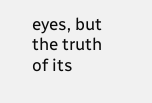eyes, but the truth of its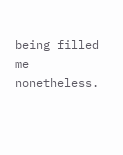being filled me nonetheless.